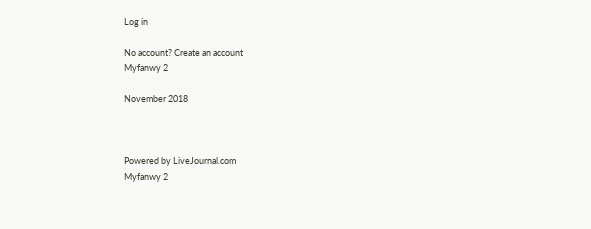Log in

No account? Create an account
Myfanwy 2

November 2018



Powered by LiveJournal.com
Myfanwy 2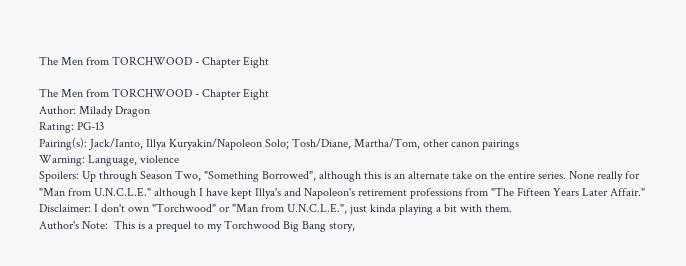The Men from TORCHWOOD - Chapter Eight

The Men from TORCHWOOD - Chapter Eight
Author: Milady Dragon
Rating: PG-13
Pairing(s): Jack/Ianto, Illya Kuryakin/Napoleon Solo; Tosh/Diane, Martha/Tom, other canon pairings
Warning: Language, violence
Spoilers: Up through Season Two, "Something Borrowed", although this is an alternate take on the entire series. None really for "Man from U.N.C.L.E." although I have kept Illya's and Napoleon's retirement professions from "The Fifteen Years Later Affair."
Disclaimer: I don't own "Torchwood" or "Man from U.N.C.L.E.", just kinda playing a bit with them.
Author's Note:  This is a prequel to my Torchwood Big Bang story,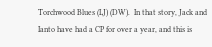Torchwood Blues (LJ) (DW).  In that story, Jack and Ianto have had a CP for over a year, and this is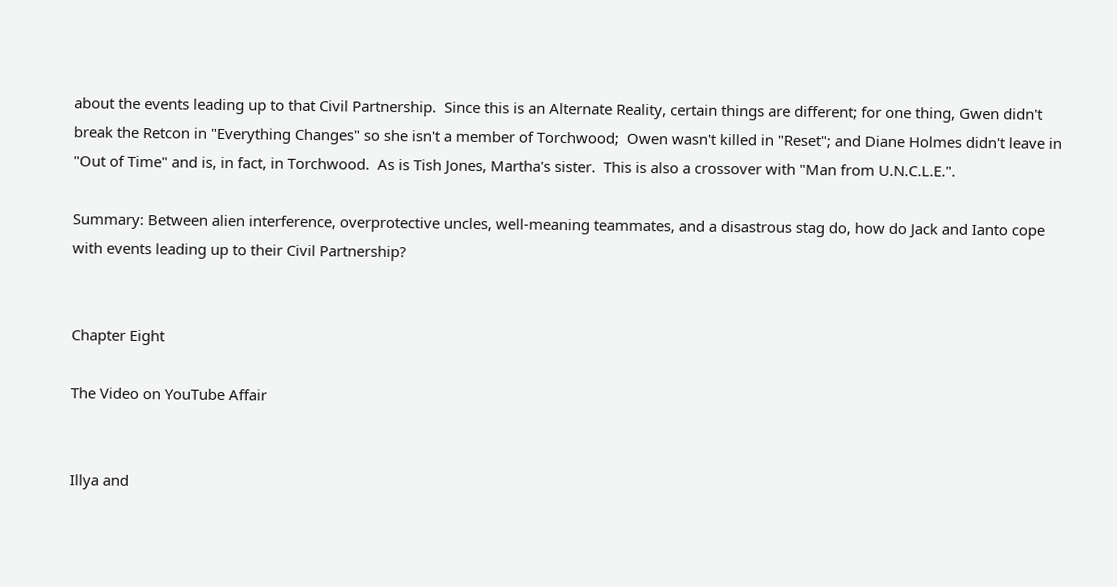about the events leading up to that Civil Partnership.  Since this is an Alternate Reality, certain things are different; for one thing, Gwen didn't break the Retcon in "Everything Changes" so she isn't a member of Torchwood;  Owen wasn't killed in "Reset"; and Diane Holmes didn't leave in "Out of Time" and is, in fact, in Torchwood.  As is Tish Jones, Martha's sister.  This is also a crossover with "Man from U.N.C.L.E.".

Summary: Between alien interference, overprotective uncles, well-meaning teammates, and a disastrous stag do, how do Jack and Ianto cope with events leading up to their Civil Partnership?


Chapter Eight

The Video on YouTube Affair


Illya and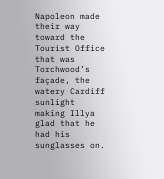Napoleon made their way toward the Tourist Office that was Torchwood’s façade, the watery Cardiff sunlight making Illya glad that he had his sunglasses on.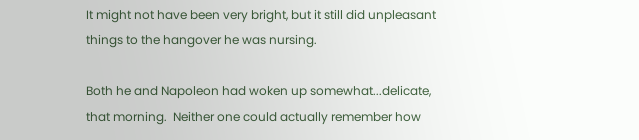It might not have been very bright, but it still did unpleasant things to the hangover he was nursing.

Both he and Napoleon had woken up somewhat...delicate, that morning.  Neither one could actually remember how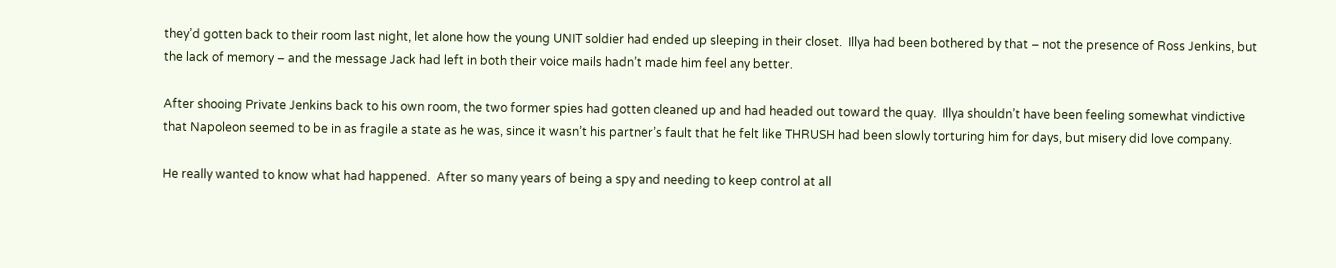they’d gotten back to their room last night, let alone how the young UNIT soldier had ended up sleeping in their closet.  Illya had been bothered by that – not the presence of Ross Jenkins, but the lack of memory – and the message Jack had left in both their voice mails hadn’t made him feel any better.

After shooing Private Jenkins back to his own room, the two former spies had gotten cleaned up and had headed out toward the quay.  Illya shouldn’t have been feeling somewhat vindictive that Napoleon seemed to be in as fragile a state as he was, since it wasn’t his partner’s fault that he felt like THRUSH had been slowly torturing him for days, but misery did love company.

He really wanted to know what had happened.  After so many years of being a spy and needing to keep control at all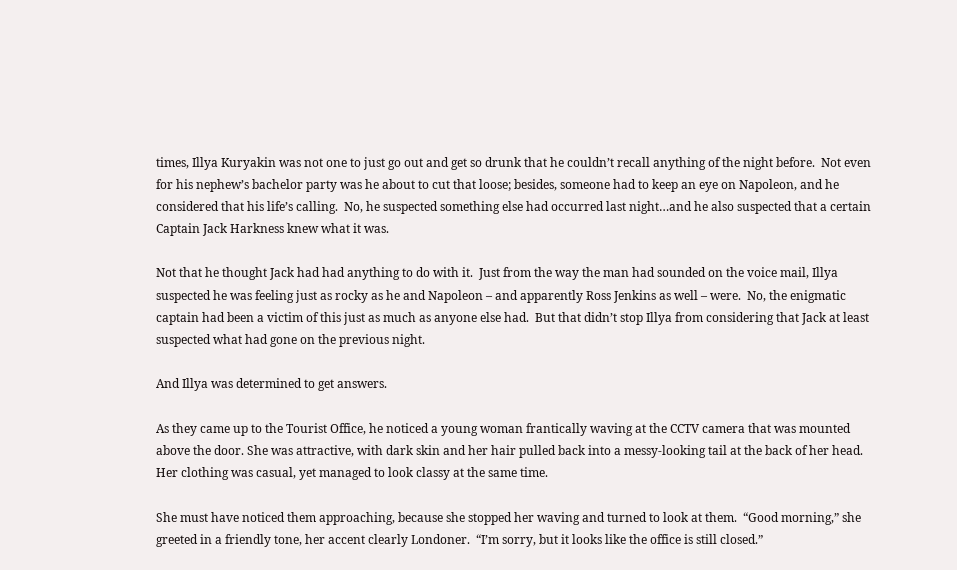times, Illya Kuryakin was not one to just go out and get so drunk that he couldn’t recall anything of the night before.  Not even for his nephew’s bachelor party was he about to cut that loose; besides, someone had to keep an eye on Napoleon, and he considered that his life’s calling.  No, he suspected something else had occurred last night…and he also suspected that a certain Captain Jack Harkness knew what it was.

Not that he thought Jack had had anything to do with it.  Just from the way the man had sounded on the voice mail, Illya suspected he was feeling just as rocky as he and Napoleon – and apparently Ross Jenkins as well – were.  No, the enigmatic captain had been a victim of this just as much as anyone else had.  But that didn’t stop Illya from considering that Jack at least suspected what had gone on the previous night.

And Illya was determined to get answers.

As they came up to the Tourist Office, he noticed a young woman frantically waving at the CCTV camera that was mounted above the door. She was attractive, with dark skin and her hair pulled back into a messy-looking tail at the back of her head.  Her clothing was casual, yet managed to look classy at the same time.

She must have noticed them approaching, because she stopped her waving and turned to look at them.  “Good morning,” she greeted in a friendly tone, her accent clearly Londoner.  “I’m sorry, but it looks like the office is still closed.”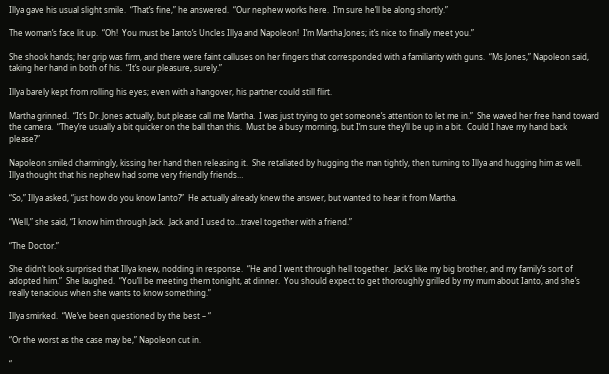Illya gave his usual slight smile.  “That’s fine,” he answered.  “Our nephew works here.  I’m sure he’ll be along shortly.”

The woman’s face lit up.  “Oh!  You must be Ianto’s Uncles Illya and Napoleon!  I’m Martha Jones; it’s nice to finally meet you.”

She shook hands; her grip was firm, and there were faint calluses on her fingers that corresponded with a familiarity with guns.  “Ms Jones,” Napoleon said, taking her hand in both of his.  “It’s our pleasure, surely.”

Illya barely kept from rolling his eyes; even with a hangover, his partner could still flirt.

Martha grinned.  “It’s Dr. Jones actually, but please call me Martha.  I was just trying to get someone’s attention to let me in.”  She waved her free hand toward the camera.  “They’re usually a bit quicker on the ball than this.  Must be a busy morning, but I’m sure they’ll be up in a bit.  Could I have my hand back please?”

Napoleon smiled charmingly, kissing her hand then releasing it.  She retaliated by hugging the man tightly, then turning to Illya and hugging him as well.  Illya thought that his nephew had some very friendly friends…

“So,” Illya asked, “just how do you know Ianto?”  He actually already knew the answer, but wanted to hear it from Martha.

“Well,” she said, “I know him through Jack.  Jack and I used to…travel together with a friend.”

“The Doctor.”

She didn’t look surprised that Illya knew, nodding in response.  “He and I went through hell together.  Jack’s like my big brother, and my family’s sort of adopted him.”  She laughed.  “You’ll be meeting them tonight, at dinner.  You should expect to get thoroughly grilled by my mum about Ianto, and she’s really tenacious when she wants to know something.”

Illya smirked.  “We’ve been questioned by the best – “

“Or the worst as the case may be,” Napoleon cut in.

“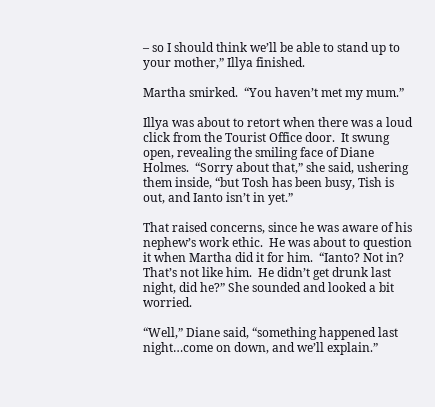– so I should think we’ll be able to stand up to your mother,” Illya finished.

Martha smirked.  “You haven’t met my mum.”

Illya was about to retort when there was a loud click from the Tourist Office door.  It swung open, revealing the smiling face of Diane Holmes.  “Sorry about that,” she said, ushering them inside, “but Tosh has been busy, Tish is out, and Ianto isn’t in yet.”

That raised concerns, since he was aware of his nephew’s work ethic.  He was about to question it when Martha did it for him.  “Ianto? Not in?  That’s not like him.  He didn’t get drunk last night, did he?” She sounded and looked a bit worried.

“Well,” Diane said, “something happened last night…come on down, and we’ll explain.”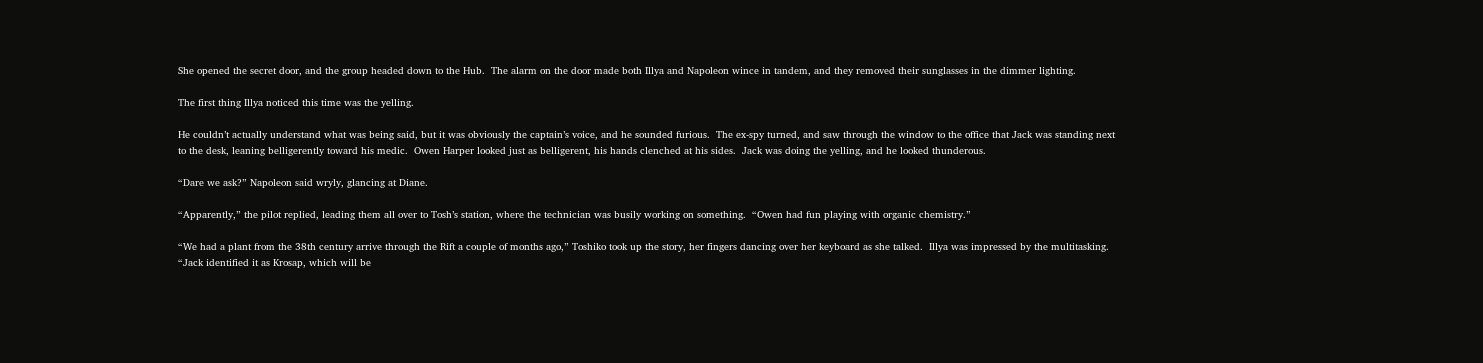She opened the secret door, and the group headed down to the Hub.  The alarm on the door made both Illya and Napoleon wince in tandem, and they removed their sunglasses in the dimmer lighting.

The first thing Illya noticed this time was the yelling.

He couldn’t actually understand what was being said, but it was obviously the captain’s voice, and he sounded furious.  The ex-spy turned, and saw through the window to the office that Jack was standing next to the desk, leaning belligerently toward his medic.  Owen Harper looked just as belligerent, his hands clenched at his sides.  Jack was doing the yelling, and he looked thunderous.

“Dare we ask?” Napoleon said wryly, glancing at Diane.

“Apparently,” the pilot replied, leading them all over to Tosh’s station, where the technician was busily working on something.  “Owen had fun playing with organic chemistry.”

“We had a plant from the 38th century arrive through the Rift a couple of months ago,” Toshiko took up the story, her fingers dancing over her keyboard as she talked.  Illya was impressed by the multitasking.  “Jack identified it as Krosap, which will be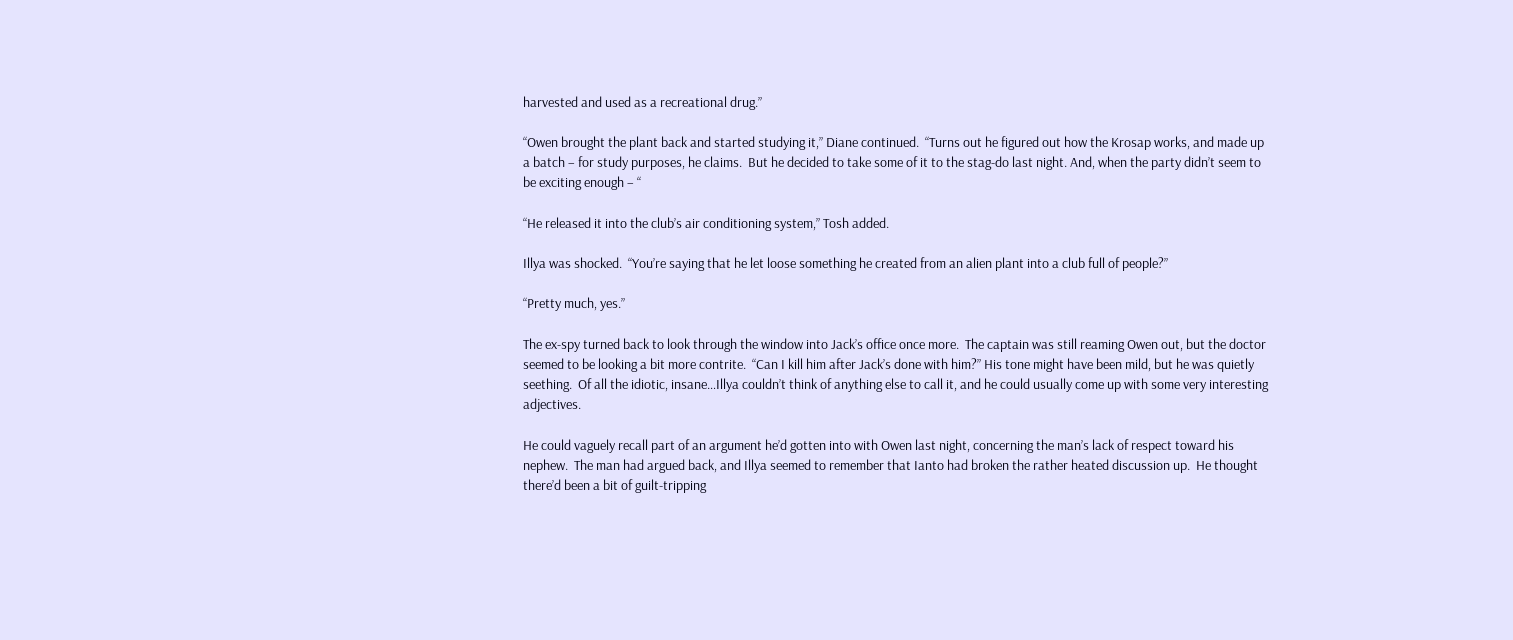harvested and used as a recreational drug.”

“Owen brought the plant back and started studying it,” Diane continued.  “Turns out he figured out how the Krosap works, and made up a batch – for study purposes, he claims.  But he decided to take some of it to the stag-do last night. And, when the party didn’t seem to be exciting enough – “

“He released it into the club’s air conditioning system,” Tosh added.

Illya was shocked.  “You’re saying that he let loose something he created from an alien plant into a club full of people?”

“Pretty much, yes.”

The ex-spy turned back to look through the window into Jack’s office once more.  The captain was still reaming Owen out, but the doctor seemed to be looking a bit more contrite.  “Can I kill him after Jack’s done with him?” His tone might have been mild, but he was quietly seething.  Of all the idiotic, insane…Illya couldn’t think of anything else to call it, and he could usually come up with some very interesting adjectives.

He could vaguely recall part of an argument he’d gotten into with Owen last night, concerning the man’s lack of respect toward his nephew.  The man had argued back, and Illya seemed to remember that Ianto had broken the rather heated discussion up.  He thought there’d been a bit of guilt-tripping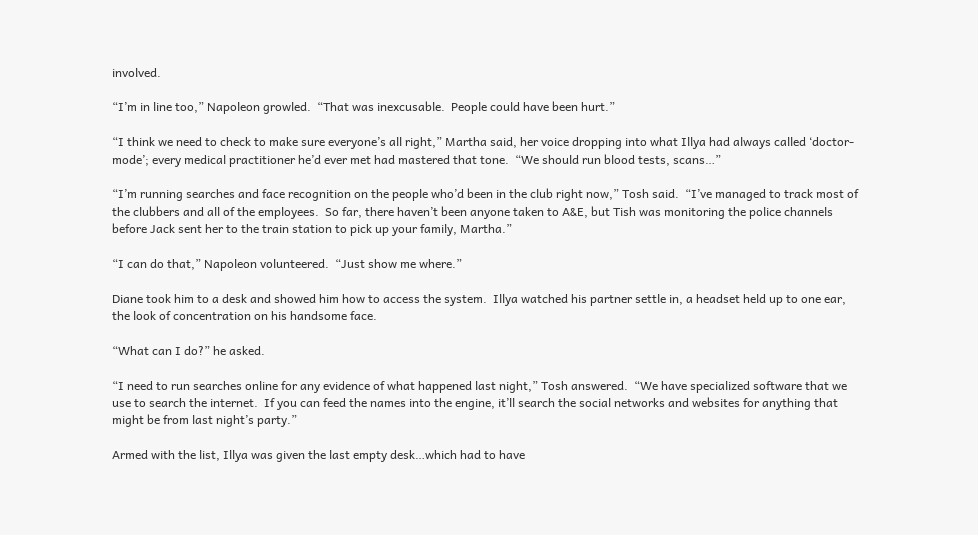involved.

“I’m in line too,” Napoleon growled.  “That was inexcusable.  People could have been hurt.”

“I think we need to check to make sure everyone’s all right,” Martha said, her voice dropping into what Illya had always called ‘doctor-mode’; every medical practitioner he’d ever met had mastered that tone.  “We should run blood tests, scans…”

“I’m running searches and face recognition on the people who’d been in the club right now,” Tosh said.  “I’ve managed to track most of the clubbers and all of the employees.  So far, there haven’t been anyone taken to A&E, but Tish was monitoring the police channels before Jack sent her to the train station to pick up your family, Martha.”

“I can do that,” Napoleon volunteered.  “Just show me where.”

Diane took him to a desk and showed him how to access the system.  Illya watched his partner settle in, a headset held up to one ear, the look of concentration on his handsome face.

“What can I do?” he asked.

“I need to run searches online for any evidence of what happened last night,” Tosh answered.  “We have specialized software that we use to search the internet.  If you can feed the names into the engine, it’ll search the social networks and websites for anything that might be from last night’s party.”

Armed with the list, Illya was given the last empty desk…which had to have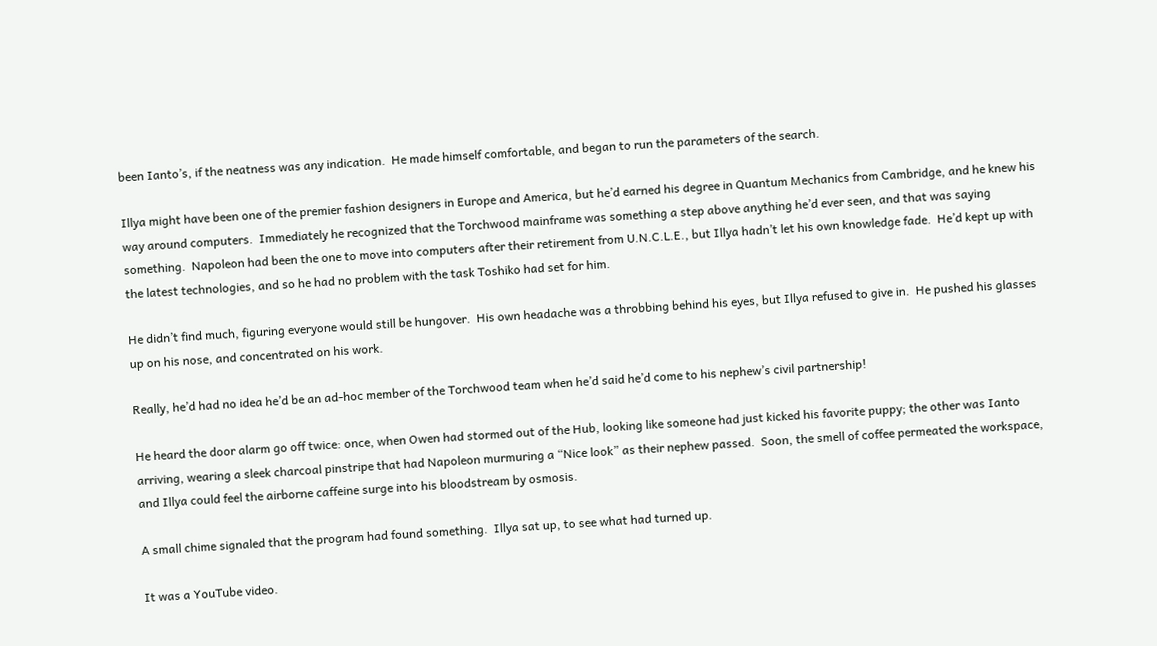been Ianto’s, if the neatness was any indication.  He made himself comfortable, and began to run the parameters of the search.

Illya might have been one of the premier fashion designers in Europe and America, but he’d earned his degree in Quantum Mechanics from Cambridge, and he knew his way around computers.  Immediately he recognized that the Torchwood mainframe was something a step above anything he’d ever seen, and that was saying something.  Napoleon had been the one to move into computers after their retirement from U.N.C.L.E., but Illya hadn’t let his own knowledge fade.  He’d kept up with the latest technologies, and so he had no problem with the task Toshiko had set for him.

He didn’t find much, figuring everyone would still be hungover.  His own headache was a throbbing behind his eyes, but Illya refused to give in.  He pushed his glasses up on his nose, and concentrated on his work.

Really, he’d had no idea he’d be an ad-hoc member of the Torchwood team when he’d said he’d come to his nephew’s civil partnership!

He heard the door alarm go off twice: once, when Owen had stormed out of the Hub, looking like someone had just kicked his favorite puppy; the other was Ianto arriving, wearing a sleek charcoal pinstripe that had Napoleon murmuring a “Nice look” as their nephew passed.  Soon, the smell of coffee permeated the workspace, and Illya could feel the airborne caffeine surge into his bloodstream by osmosis.

A small chime signaled that the program had found something.  Illya sat up, to see what had turned up.

It was a YouTube video.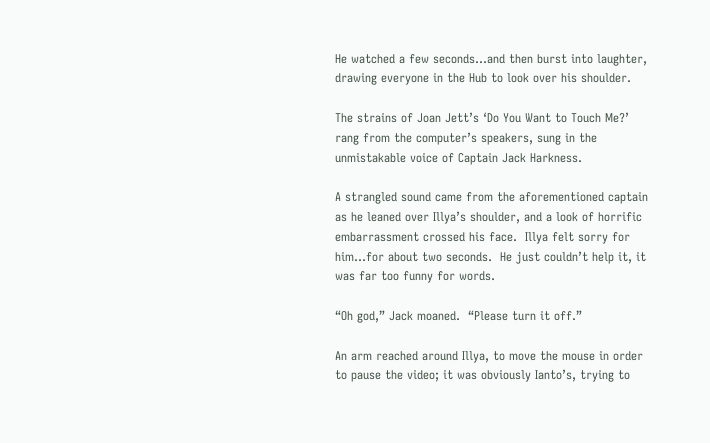He watched a few seconds…and then burst into laughter, drawing everyone in the Hub to look over his shoulder.

The strains of Joan Jett’s ‘Do You Want to Touch Me?’ rang from the computer’s speakers, sung in the unmistakable voice of Captain Jack Harkness.

A strangled sound came from the aforementioned captain as he leaned over Illya’s shoulder, and a look of horrific embarrassment crossed his face.  Illya felt sorry for him…for about two seconds.  He just couldn’t help it, it was far too funny for words.

“Oh god,” Jack moaned.  “Please turn it off.”

An arm reached around Illya, to move the mouse in order to pause the video; it was obviously Ianto’s, trying to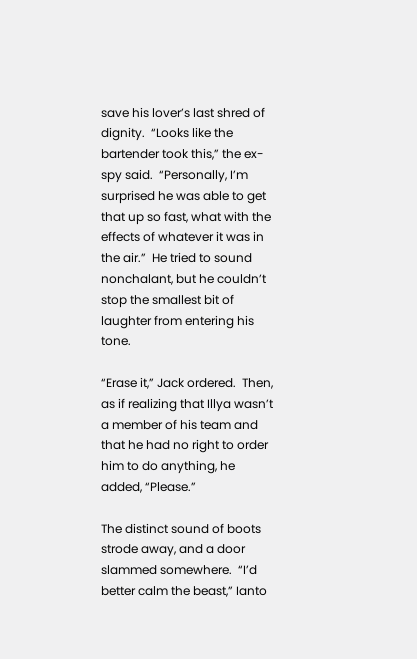save his lover’s last shred of dignity.  “Looks like the bartender took this,” the ex-spy said.  “Personally, I’m surprised he was able to get that up so fast, what with the effects of whatever it was in the air.”  He tried to sound nonchalant, but he couldn’t stop the smallest bit of laughter from entering his tone.

“Erase it,” Jack ordered.  Then, as if realizing that Illya wasn’t a member of his team and that he had no right to order him to do anything, he added, “Please.”

The distinct sound of boots strode away, and a door slammed somewhere.  “I’d better calm the beast,” Ianto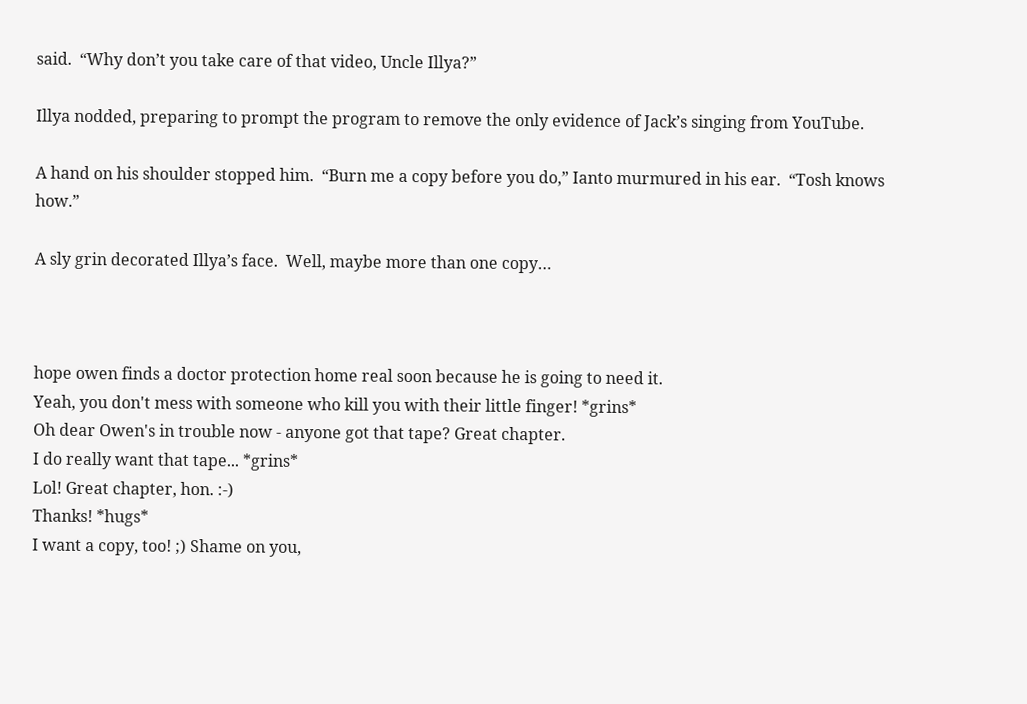said.  “Why don’t you take care of that video, Uncle Illya?”

Illya nodded, preparing to prompt the program to remove the only evidence of Jack’s singing from YouTube.

A hand on his shoulder stopped him.  “Burn me a copy before you do,” Ianto murmured in his ear.  “Tosh knows how.”

A sly grin decorated Illya’s face.  Well, maybe more than one copy…



hope owen finds a doctor protection home real soon because he is going to need it.
Yeah, you don't mess with someone who kill you with their little finger! *grins*
Oh dear Owen's in trouble now - anyone got that tape? Great chapter.
I do really want that tape... *grins*
Lol! Great chapter, hon. :-)
Thanks! *hugs*
I want a copy, too! ;) Shame on you,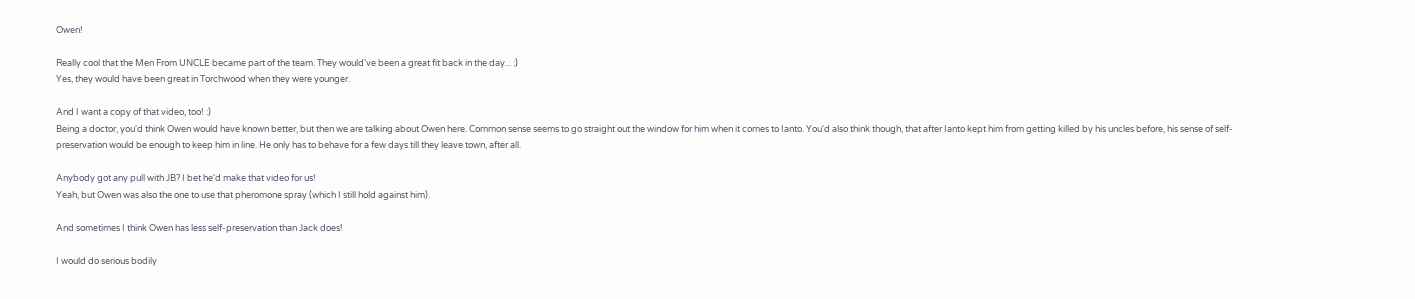Owen!

Really cool that the Men From UNCLE became part of the team. They would've been a great fit back in the day... :)
Yes, they would have been great in Torchwood when they were younger.

And I want a copy of that video, too! :)
Being a doctor, you'd think Owen would have known better, but then we are talking about Owen here. Common sense seems to go straight out the window for him when it comes to Ianto. You'd also think though, that after Ianto kept him from getting killed by his uncles before, his sense of self-preservation would be enough to keep him in line. He only has to behave for a few days till they leave town, after all.

Anybody got any pull with JB? I bet he'd make that video for us!
Yeah, but Owen was also the one to use that pheromone spray (which I still hold against him).

And sometimes I think Owen has less self-preservation than Jack does!

I would do serious bodily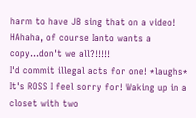harm to have JB sing that on a video!
HAhaha, of course Ianto wants a copy...don't we all?!!!!!
I'd commit illegal acts for one! *laughs*
It's ROSS I feel sorry for! Waking up in a closet with two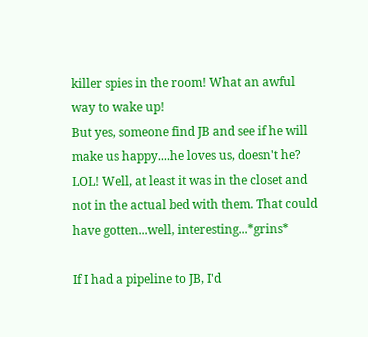killer spies in the room! What an awful way to wake up!
But yes, someone find JB and see if he will make us happy....he loves us, doesn't he?
LOL! Well, at least it was in the closet and not in the actual bed with them. That could have gotten...well, interesting...*grins*

If I had a pipeline to JB, I'd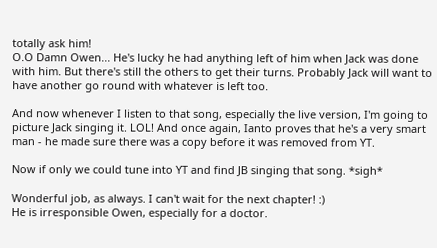totally ask him!
O.O Damn Owen... He's lucky he had anything left of him when Jack was done with him. But there's still the others to get their turns. Probably Jack will want to have another go round with whatever is left too.

And now whenever I listen to that song, especially the live version, I'm going to picture Jack singing it. LOL! And once again, Ianto proves that he's a very smart man - he made sure there was a copy before it was removed from YT.

Now if only we could tune into YT and find JB singing that song. *sigh*

Wonderful job, as always. I can't wait for the next chapter! :)
He is irresponsible Owen, especially for a doctor.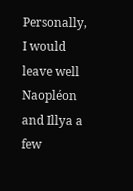Personally, I would leave well Naopléon and Illya a few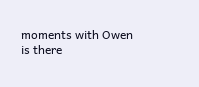moments with Owen
is there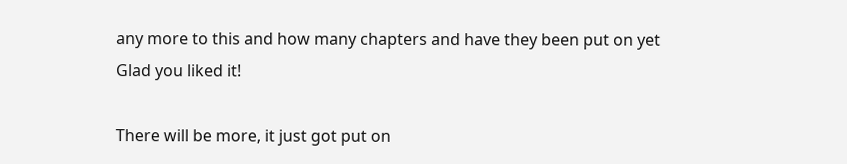any more to this and how many chapters and have they been put on yet
Glad you liked it!

There will be more, it just got put on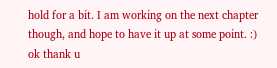hold for a bit. I am working on the next chapter though, and hope to have it up at some point. :)
ok thank u